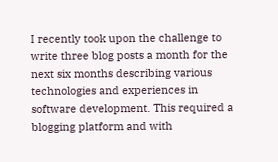I recently took upon the challenge to write three blog posts a month for the next six months describing various technologies and experiences in software development. This required a blogging platform and with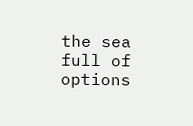the sea full of options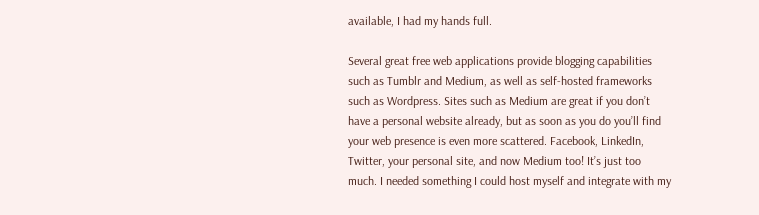available, I had my hands full.

Several great free web applications provide blogging capabilities such as Tumblr and Medium, as well as self-hosted frameworks such as Wordpress. Sites such as Medium are great if you don’t have a personal website already, but as soon as you do you’ll find your web presence is even more scattered. Facebook, LinkedIn, Twitter, your personal site, and now Medium too! It’s just too much. I needed something I could host myself and integrate with my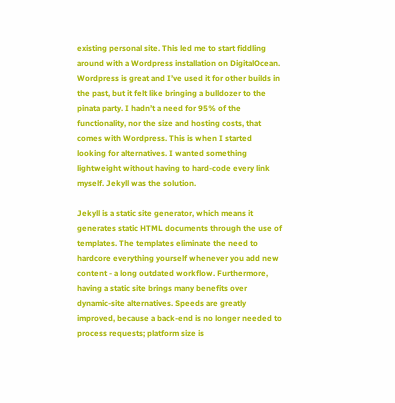existing personal site. This led me to start fiddling around with a Wordpress installation on DigitalOcean. Wordpress is great and I’ve used it for other builds in the past, but it felt like bringing a bulldozer to the pinata party. I hadn’t a need for 95% of the functionality, nor the size and hosting costs, that comes with Wordpress. This is when I started looking for alternatives. I wanted something lightweight without having to hard-code every link myself. Jekyll was the solution.

Jekyll is a static site generator, which means it generates static HTML documents through the use of templates. The templates eliminate the need to hardcore everything yourself whenever you add new content - a long outdated workflow. Furthermore, having a static site brings many benefits over dynamic-site alternatives. Speeds are greatly improved, because a back-end is no longer needed to process requests; platform size is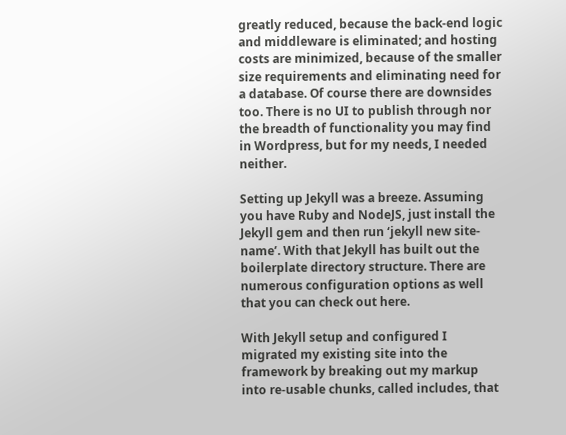greatly reduced, because the back-end logic and middleware is eliminated; and hosting costs are minimized, because of the smaller size requirements and eliminating need for a database. Of course there are downsides too. There is no UI to publish through nor the breadth of functionality you may find in Wordpress, but for my needs, I needed neither.

Setting up Jekyll was a breeze. Assuming you have Ruby and NodeJS, just install the Jekyll gem and then run ‘jekyll new site-name’. With that Jekyll has built out the boilerplate directory structure. There are numerous configuration options as well that you can check out here.

With Jekyll setup and configured I migrated my existing site into the framework by breaking out my markup into re-usable chunks, called includes, that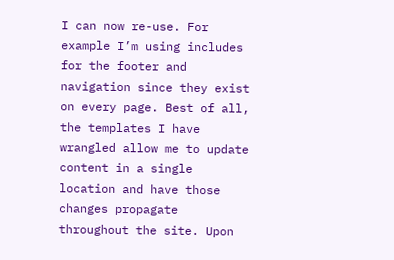I can now re-use. For example I’m using includes for the footer and navigation since they exist on every page. Best of all, the templates I have wrangled allow me to update content in a single location and have those changes propagate throughout the site. Upon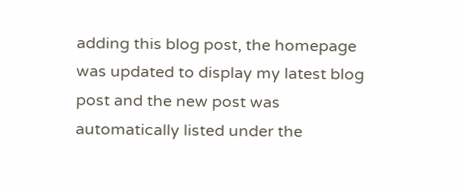adding this blog post, the homepage was updated to display my latest blog post and the new post was automatically listed under the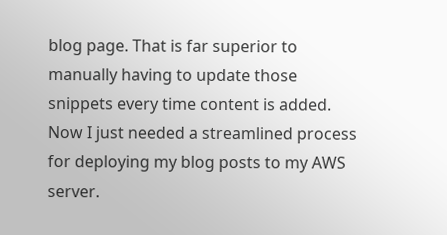blog page. That is far superior to manually having to update those snippets every time content is added. Now I just needed a streamlined process for deploying my blog posts to my AWS server.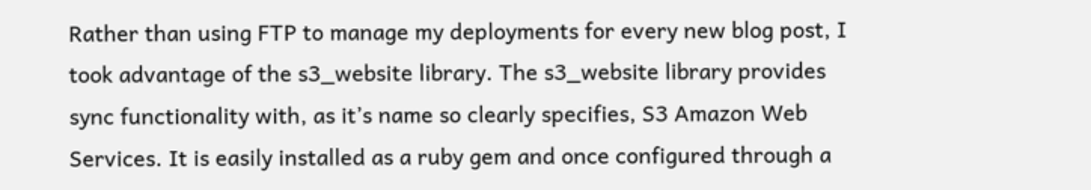Rather than using FTP to manage my deployments for every new blog post, I took advantage of the s3_website library. The s3_website library provides sync functionality with, as it’s name so clearly specifies, S3 Amazon Web Services. It is easily installed as a ruby gem and once configured through a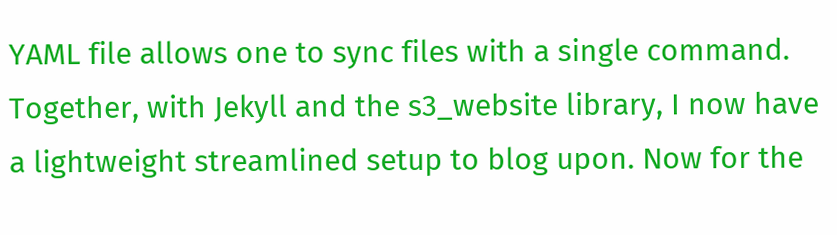YAML file allows one to sync files with a single command. Together, with Jekyll and the s3_website library, I now have a lightweight streamlined setup to blog upon. Now for the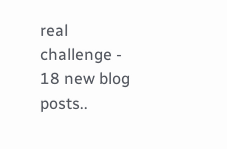real challenge - 18 new blog posts..